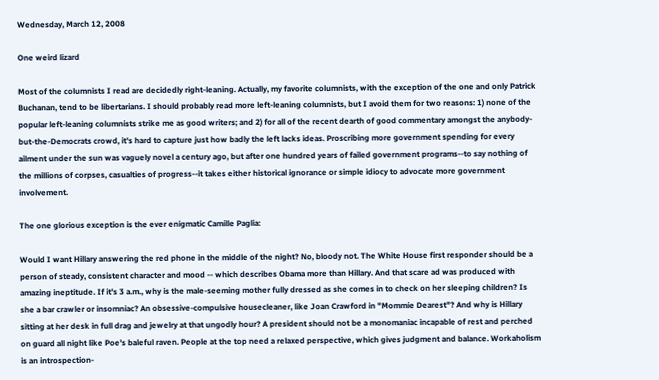Wednesday, March 12, 2008

One weird lizard

Most of the columnists I read are decidedly right-leaning. Actually, my favorite columnists, with the exception of the one and only Patrick Buchanan, tend to be libertarians. I should probably read more left-leaning columnists, but I avoid them for two reasons: 1) none of the popular left-leaning columnists strike me as good writers; and 2) for all of the recent dearth of good commentary amongst the anybody-but-the-Democrats crowd, it's hard to capture just how badly the left lacks ideas. Proscribing more government spending for every ailment under the sun was vaguely novel a century ago, but after one hundred years of failed government programs--to say nothing of the millions of corpses, casualties of progress--it takes either historical ignorance or simple idiocy to advocate more government involvement.

The one glorious exception is the ever enigmatic Camille Paglia:

Would I want Hillary answering the red phone in the middle of the night? No, bloody not. The White House first responder should be a person of steady, consistent character and mood -- which describes Obama more than Hillary. And that scare ad was produced with amazing ineptitude. If it's 3 a.m., why is the male-seeming mother fully dressed as she comes in to check on her sleeping children? Is she a bar crawler or insomniac? An obsessive-compulsive housecleaner, like Joan Crawford in "Mommie Dearest"? And why is Hillary sitting at her desk in full drag and jewelry at that ungodly hour? A president should not be a monomaniac incapable of rest and perched on guard all night like Poe's baleful raven. People at the top need a relaxed perspective, which gives judgment and balance. Workaholism is an introspection-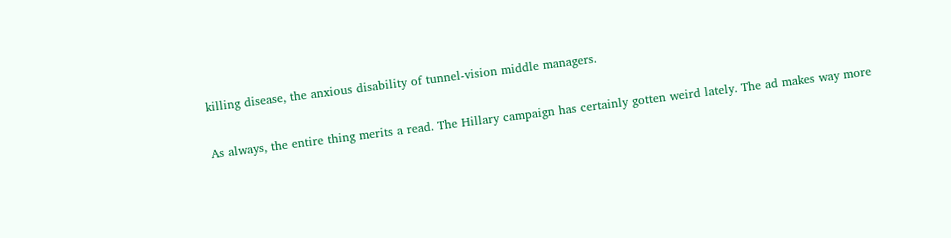killing disease, the anxious disability of tunnel-vision middle managers.

As always, the entire thing merits a read. The Hillary campaign has certainly gotten weird lately. The ad makes way more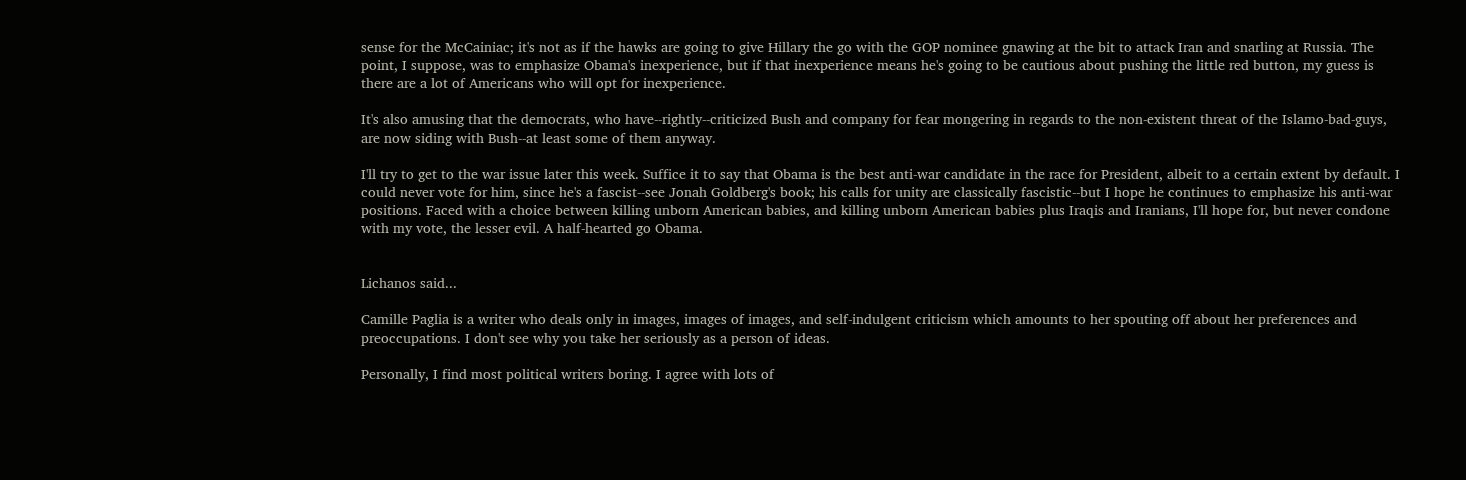sense for the McCainiac; it's not as if the hawks are going to give Hillary the go with the GOP nominee gnawing at the bit to attack Iran and snarling at Russia. The point, I suppose, was to emphasize Obama's inexperience, but if that inexperience means he's going to be cautious about pushing the little red button, my guess is there are a lot of Americans who will opt for inexperience.

It's also amusing that the democrats, who have--rightly--criticized Bush and company for fear mongering in regards to the non-existent threat of the Islamo-bad-guys, are now siding with Bush--at least some of them anyway.

I'll try to get to the war issue later this week. Suffice it to say that Obama is the best anti-war candidate in the race for President, albeit to a certain extent by default. I could never vote for him, since he's a fascist--see Jonah Goldberg's book; his calls for unity are classically fascistic--but I hope he continues to emphasize his anti-war positions. Faced with a choice between killing unborn American babies, and killing unborn American babies plus Iraqis and Iranians, I'll hope for, but never condone with my vote, the lesser evil. A half-hearted go Obama.


Lichanos said...

Camille Paglia is a writer who deals only in images, images of images, and self-indulgent criticism which amounts to her spouting off about her preferences and preoccupations. I don't see why you take her seriously as a person of ideas.

Personally, I find most political writers boring. I agree with lots of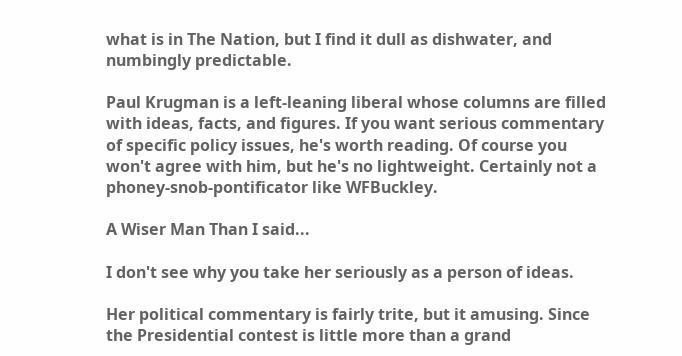what is in The Nation, but I find it dull as dishwater, and numbingly predictable.

Paul Krugman is a left-leaning liberal whose columns are filled with ideas, facts, and figures. If you want serious commentary of specific policy issues, he's worth reading. Of course you won't agree with him, but he's no lightweight. Certainly not a phoney-snob-pontificator like WFBuckley.

A Wiser Man Than I said...

I don't see why you take her seriously as a person of ideas.

Her political commentary is fairly trite, but it amusing. Since the Presidential contest is little more than a grand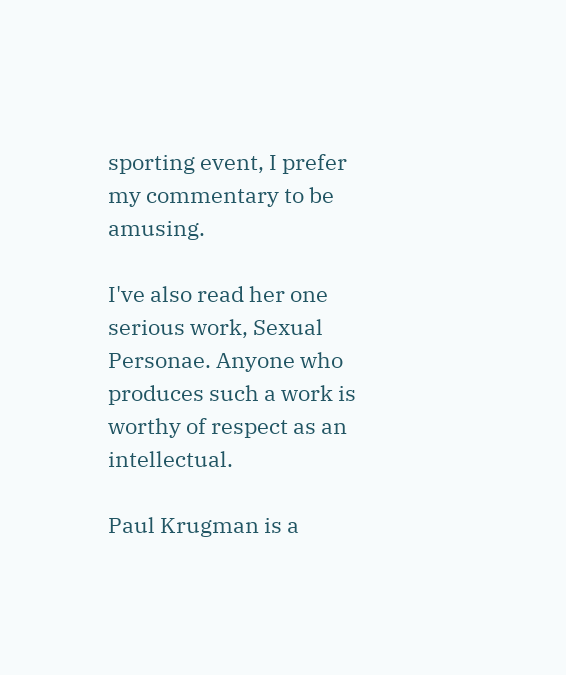sporting event, I prefer my commentary to be amusing.

I've also read her one serious work, Sexual Personae. Anyone who produces such a work is worthy of respect as an intellectual.

Paul Krugman is a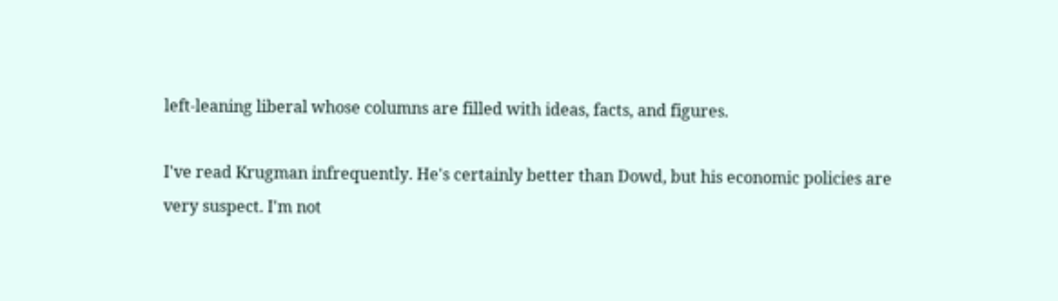left-leaning liberal whose columns are filled with ideas, facts, and figures.

I've read Krugman infrequently. He's certainly better than Dowd, but his economic policies are very suspect. I'm not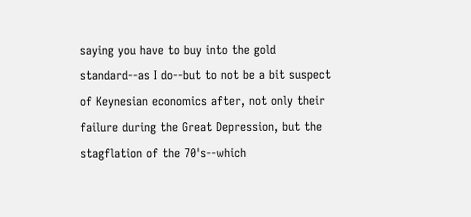saying you have to buy into the gold standard--as I do--but to not be a bit suspect of Keynesian economics after, not only their failure during the Great Depression, but the stagflation of the 70's--which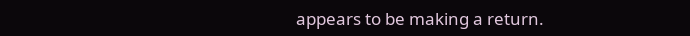appears to be making a return.